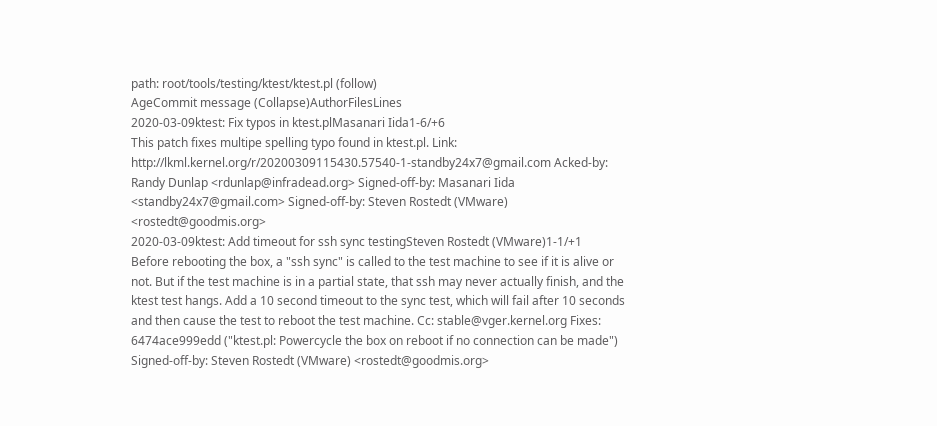path: root/tools/testing/ktest/ktest.pl (follow)
AgeCommit message (Collapse)AuthorFilesLines
2020-03-09ktest: Fix typos in ktest.plMasanari Iida1-6/+6
This patch fixes multipe spelling typo found in ktest.pl. Link: http://lkml.kernel.org/r/20200309115430.57540-1-standby24x7@gmail.com Acked-by: Randy Dunlap <rdunlap@infradead.org> Signed-off-by: Masanari Iida <standby24x7@gmail.com> Signed-off-by: Steven Rostedt (VMware) <rostedt@goodmis.org>
2020-03-09ktest: Add timeout for ssh sync testingSteven Rostedt (VMware)1-1/+1
Before rebooting the box, a "ssh sync" is called to the test machine to see if it is alive or not. But if the test machine is in a partial state, that ssh may never actually finish, and the ktest test hangs. Add a 10 second timeout to the sync test, which will fail after 10 seconds and then cause the test to reboot the test machine. Cc: stable@vger.kernel.org Fixes: 6474ace999edd ("ktest.pl: Powercycle the box on reboot if no connection can be made") Signed-off-by: Steven Rostedt (VMware) <rostedt@goodmis.org>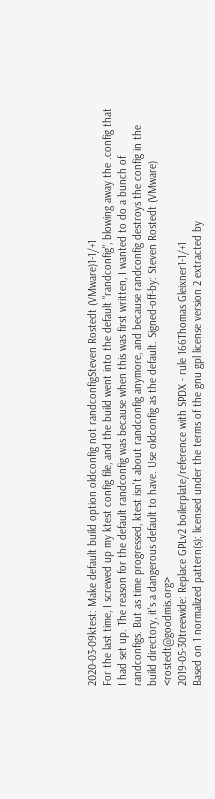2020-03-09ktest: Make default build option oldconfig not randconfigSteven Rostedt (VMware)1-1/+1
For the last time, I screwed up my ktest config file, and the build went into the default "randconfig", blowing away the .config that I had set up. The reason for the default randconfig was because when this was first written, I wanted to do a bunch of randconfigs. But as time progressed, ktest isn't about randconfig anymore, and because randconfig destroys the config in the build directory, it's a dangerous default to have. Use oldconfig as the default. Signed-off-by: Steven Rostedt (VMware) <rostedt@goodmis.org>
2019-05-30treewide: Replace GPLv2 boilerplate/reference with SPDX - rule 166Thomas Gleixner1-1/+1
Based on 1 normalized pattern(s): licensed under the terms of the gnu gpl license version 2 extracted by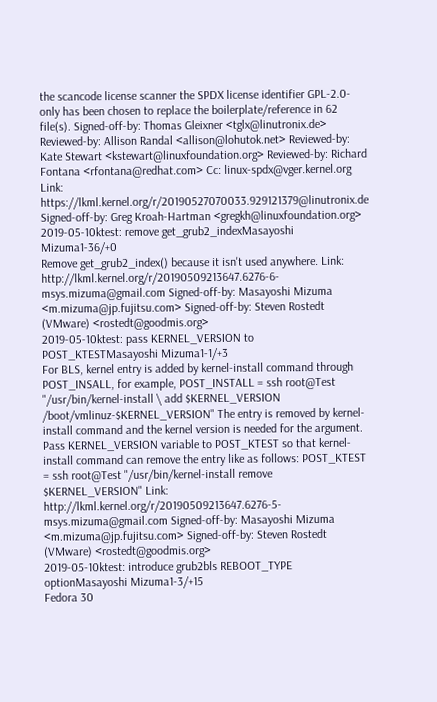the scancode license scanner the SPDX license identifier GPL-2.0-only has been chosen to replace the boilerplate/reference in 62 file(s). Signed-off-by: Thomas Gleixner <tglx@linutronix.de> Reviewed-by: Allison Randal <allison@lohutok.net> Reviewed-by: Kate Stewart <kstewart@linuxfoundation.org> Reviewed-by: Richard Fontana <rfontana@redhat.com> Cc: linux-spdx@vger.kernel.org Link: https://lkml.kernel.org/r/20190527070033.929121379@linutronix.de Signed-off-by: Greg Kroah-Hartman <gregkh@linuxfoundation.org>
2019-05-10ktest: remove get_grub2_indexMasayoshi Mizuma1-36/+0
Remove get_grub2_index() because it isn't used anywhere. Link: http://lkml.kernel.org/r/20190509213647.6276-6-msys.mizuma@gmail.com Signed-off-by: Masayoshi Mizuma <m.mizuma@jp.fujitsu.com> Signed-off-by: Steven Rostedt (VMware) <rostedt@goodmis.org>
2019-05-10ktest: pass KERNEL_VERSION to POST_KTESTMasayoshi Mizuma1-1/+3
For BLS, kernel entry is added by kernel-install command through POST_INSALL, for example, POST_INSTALL = ssh root@Test "/usr/bin/kernel-install \ add $KERNEL_VERSION /boot/vmlinuz-$KERNEL_VERSION" The entry is removed by kernel-install command and the kernel version is needed for the argument. Pass KERNEL_VERSION variable to POST_KTEST so that kernel-install command can remove the entry like as follows: POST_KTEST = ssh root@Test "/usr/bin/kernel-install remove $KERNEL_VERSION" Link: http://lkml.kernel.org/r/20190509213647.6276-5-msys.mizuma@gmail.com Signed-off-by: Masayoshi Mizuma <m.mizuma@jp.fujitsu.com> Signed-off-by: Steven Rostedt (VMware) <rostedt@goodmis.org>
2019-05-10ktest: introduce grub2bls REBOOT_TYPE optionMasayoshi Mizuma1-3/+15
Fedora 30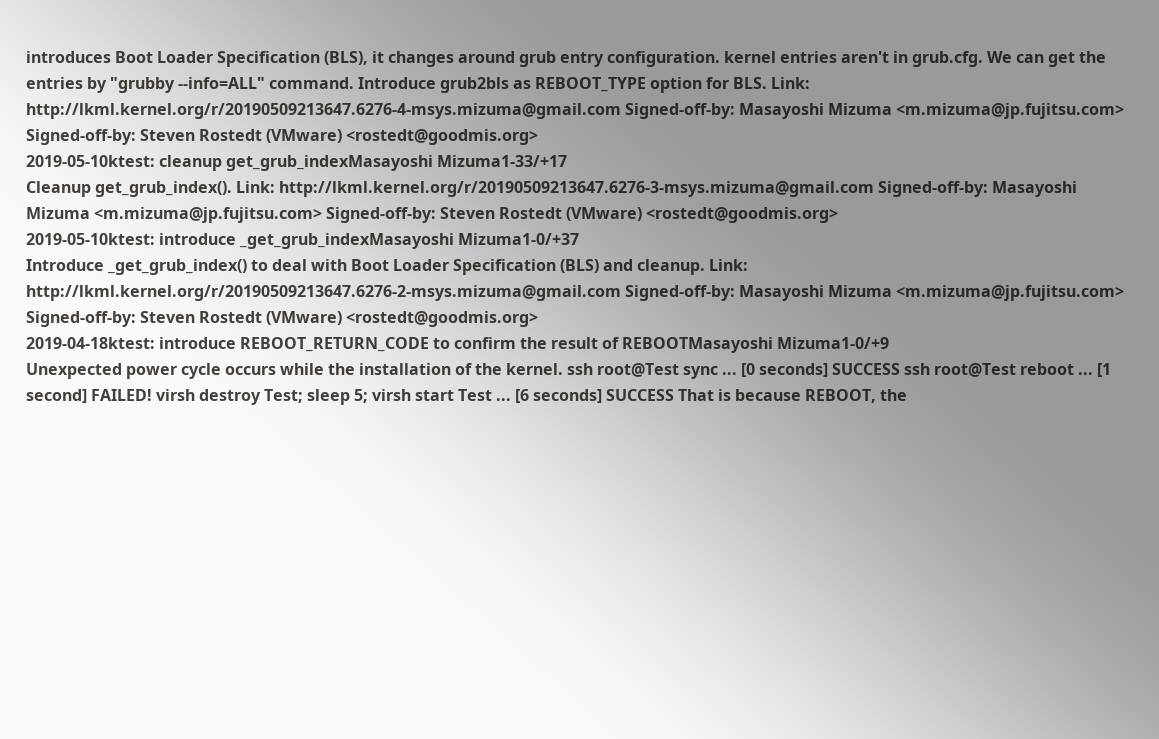introduces Boot Loader Specification (BLS), it changes around grub entry configuration. kernel entries aren't in grub.cfg. We can get the entries by "grubby --info=ALL" command. Introduce grub2bls as REBOOT_TYPE option for BLS. Link: http://lkml.kernel.org/r/20190509213647.6276-4-msys.mizuma@gmail.com Signed-off-by: Masayoshi Mizuma <m.mizuma@jp.fujitsu.com> Signed-off-by: Steven Rostedt (VMware) <rostedt@goodmis.org>
2019-05-10ktest: cleanup get_grub_indexMasayoshi Mizuma1-33/+17
Cleanup get_grub_index(). Link: http://lkml.kernel.org/r/20190509213647.6276-3-msys.mizuma@gmail.com Signed-off-by: Masayoshi Mizuma <m.mizuma@jp.fujitsu.com> Signed-off-by: Steven Rostedt (VMware) <rostedt@goodmis.org>
2019-05-10ktest: introduce _get_grub_indexMasayoshi Mizuma1-0/+37
Introduce _get_grub_index() to deal with Boot Loader Specification (BLS) and cleanup. Link: http://lkml.kernel.org/r/20190509213647.6276-2-msys.mizuma@gmail.com Signed-off-by: Masayoshi Mizuma <m.mizuma@jp.fujitsu.com> Signed-off-by: Steven Rostedt (VMware) <rostedt@goodmis.org>
2019-04-18ktest: introduce REBOOT_RETURN_CODE to confirm the result of REBOOTMasayoshi Mizuma1-0/+9
Unexpected power cycle occurs while the installation of the kernel. ssh root@Test sync ... [0 seconds] SUCCESS ssh root@Test reboot ... [1 second] FAILED! virsh destroy Test; sleep 5; virsh start Test ... [6 seconds] SUCCESS That is because REBOOT, the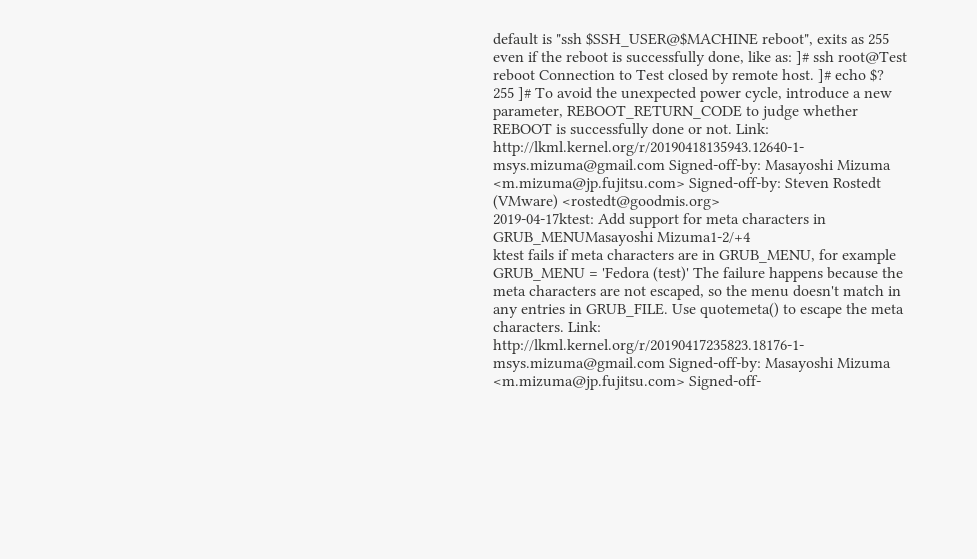default is "ssh $SSH_USER@$MACHINE reboot", exits as 255 even if the reboot is successfully done, like as: ]# ssh root@Test reboot Connection to Test closed by remote host. ]# echo $? 255 ]# To avoid the unexpected power cycle, introduce a new parameter, REBOOT_RETURN_CODE to judge whether REBOOT is successfully done or not. Link: http://lkml.kernel.org/r/20190418135943.12640-1-msys.mizuma@gmail.com Signed-off-by: Masayoshi Mizuma <m.mizuma@jp.fujitsu.com> Signed-off-by: Steven Rostedt (VMware) <rostedt@goodmis.org>
2019-04-17ktest: Add support for meta characters in GRUB_MENUMasayoshi Mizuma1-2/+4
ktest fails if meta characters are in GRUB_MENU, for example GRUB_MENU = 'Fedora (test)' The failure happens because the meta characters are not escaped, so the menu doesn't match in any entries in GRUB_FILE. Use quotemeta() to escape the meta characters. Link: http://lkml.kernel.org/r/20190417235823.18176-1-msys.mizuma@gmail.com Signed-off-by: Masayoshi Mizuma <m.mizuma@jp.fujitsu.com> Signed-off-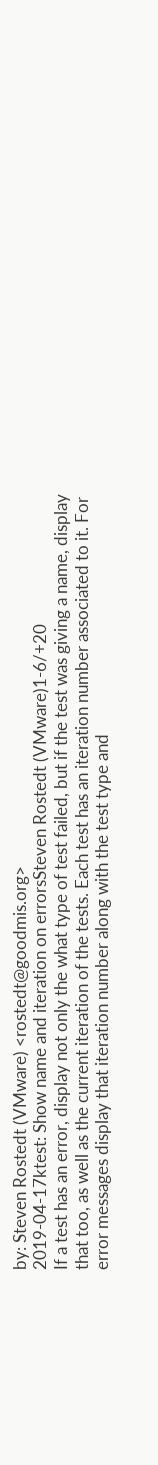by: Steven Rostedt (VMware) <rostedt@goodmis.org>
2019-04-17ktest: Show name and iteration on errorsSteven Rostedt (VMware)1-6/+20
If a test has an error, display not only the what type of test failed, but if the test was giving a name, display that too, as well as the current iteration of the tests. Each test has an iteration number associated to it. For error messages display that iteration number along with the test type and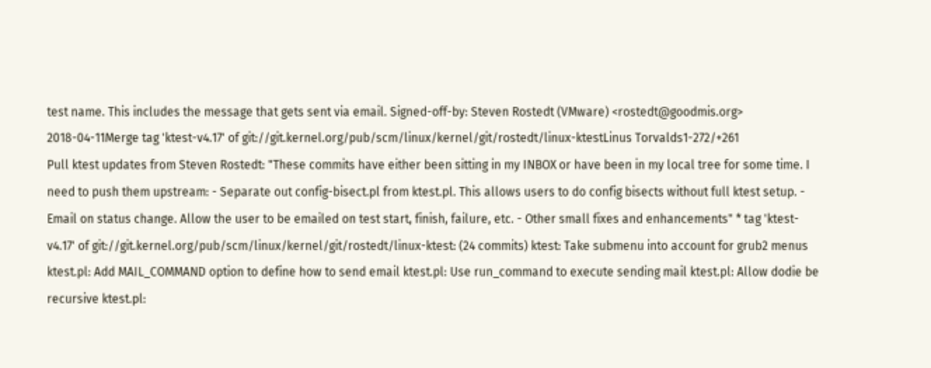test name. This includes the message that gets sent via email. Signed-off-by: Steven Rostedt (VMware) <rostedt@goodmis.org>
2018-04-11Merge tag 'ktest-v4.17' of git://git.kernel.org/pub/scm/linux/kernel/git/rostedt/linux-ktestLinus Torvalds1-272/+261
Pull ktest updates from Steven Rostedt: "These commits have either been sitting in my INBOX or have been in my local tree for some time. I need to push them upstream: - Separate out config-bisect.pl from ktest.pl. This allows users to do config bisects without full ktest setup. - Email on status change. Allow the user to be emailed on test start, finish, failure, etc. - Other small fixes and enhancements" * tag 'ktest-v4.17' of git://git.kernel.org/pub/scm/linux/kernel/git/rostedt/linux-ktest: (24 commits) ktest: Take submenu into account for grub2 menus ktest.pl: Add MAIL_COMMAND option to define how to send email ktest.pl: Use run_command to execute sending mail ktest.pl: Allow dodie be recursive ktest.pl: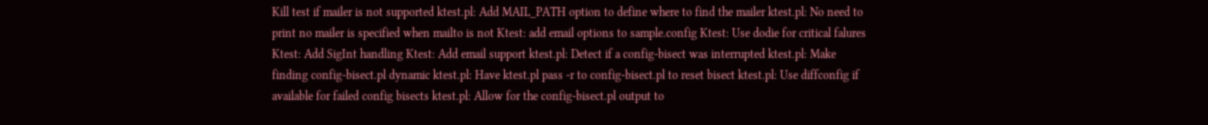Kill test if mailer is not supported ktest.pl: Add MAIL_PATH option to define where to find the mailer ktest.pl: No need to print no mailer is specified when mailto is not Ktest: add email options to sample.config Ktest: Use dodie for critical falures Ktest: Add SigInt handling Ktest: Add email support ktest.pl: Detect if a config-bisect was interrupted ktest.pl: Make finding config-bisect.pl dynamic ktest.pl: Have ktest.pl pass -r to config-bisect.pl to reset bisect ktest.pl: Use diffconfig if available for failed config bisects ktest.pl: Allow for the config-bisect.pl output to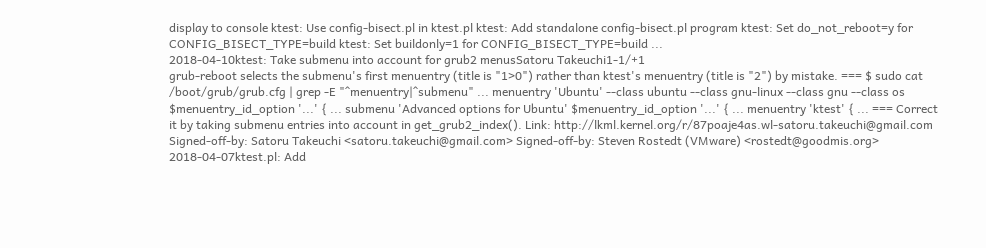display to console ktest: Use config-bisect.pl in ktest.pl ktest: Add standalone config-bisect.pl program ktest: Set do_not_reboot=y for CONFIG_BISECT_TYPE=build ktest: Set buildonly=1 for CONFIG_BISECT_TYPE=build ...
2018-04-10ktest: Take submenu into account for grub2 menusSatoru Takeuchi1-1/+1
grub-reboot selects the submenu's first menuentry (title is "1>0") rather than ktest's menuentry (title is "2") by mistake. === $ sudo cat /boot/grub/grub.cfg | grep -E "^menuentry|^submenu" ... menuentry 'Ubuntu' --class ubuntu --class gnu-linux --class gnu --class os $menuentry_id_option '...' { ... submenu 'Advanced options for Ubuntu' $menuentry_id_option '...' { ... menuentry 'ktest' { ... === Correct it by taking submenu entries into account in get_grub2_index(). Link: http://lkml.kernel.org/r/87poaje4as.wl-satoru.takeuchi@gmail.com Signed-off-by: Satoru Takeuchi <satoru.takeuchi@gmail.com> Signed-off-by: Steven Rostedt (VMware) <rostedt@goodmis.org>
2018-04-07ktest.pl: Add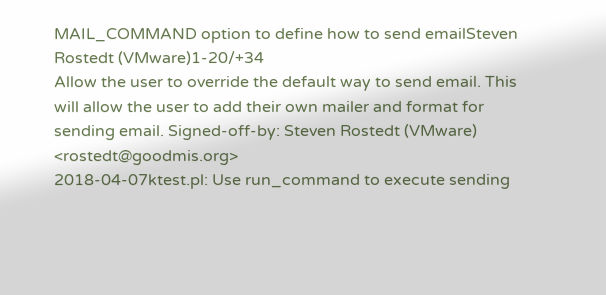MAIL_COMMAND option to define how to send emailSteven Rostedt (VMware)1-20/+34
Allow the user to override the default way to send email. This will allow the user to add their own mailer and format for sending email. Signed-off-by: Steven Rostedt (VMware) <rostedt@goodmis.org>
2018-04-07ktest.pl: Use run_command to execute sending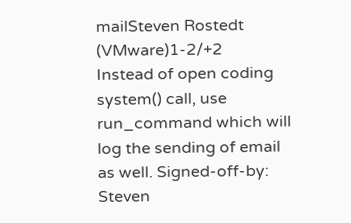mailSteven Rostedt (VMware)1-2/+2
Instead of open coding system() call, use run_command which will log the sending of email as well. Signed-off-by: Steven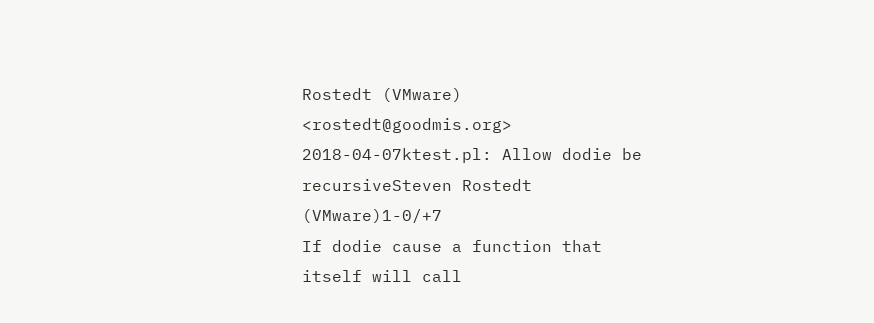Rostedt (VMware) <rostedt@goodmis.org>
2018-04-07ktest.pl: Allow dodie be recursiveSteven Rostedt (VMware)1-0/+7
If dodie cause a function that itself will call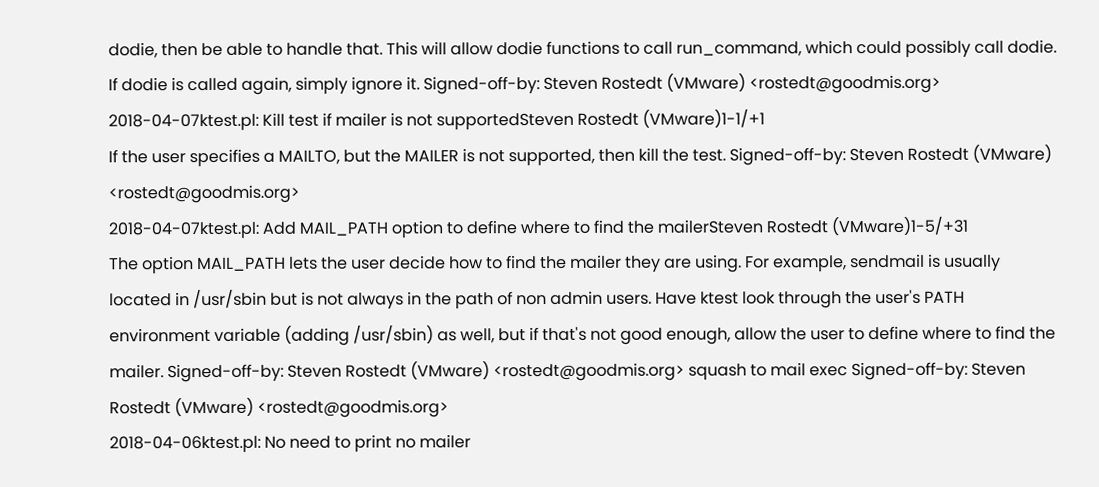dodie, then be able to handle that. This will allow dodie functions to call run_command, which could possibly call dodie. If dodie is called again, simply ignore it. Signed-off-by: Steven Rostedt (VMware) <rostedt@goodmis.org>
2018-04-07ktest.pl: Kill test if mailer is not supportedSteven Rostedt (VMware)1-1/+1
If the user specifies a MAILTO, but the MAILER is not supported, then kill the test. Signed-off-by: Steven Rostedt (VMware) <rostedt@goodmis.org>
2018-04-07ktest.pl: Add MAIL_PATH option to define where to find the mailerSteven Rostedt (VMware)1-5/+31
The option MAIL_PATH lets the user decide how to find the mailer they are using. For example, sendmail is usually located in /usr/sbin but is not always in the path of non admin users. Have ktest look through the user's PATH environment variable (adding /usr/sbin) as well, but if that's not good enough, allow the user to define where to find the mailer. Signed-off-by: Steven Rostedt (VMware) <rostedt@goodmis.org> squash to mail exec Signed-off-by: Steven Rostedt (VMware) <rostedt@goodmis.org>
2018-04-06ktest.pl: No need to print no mailer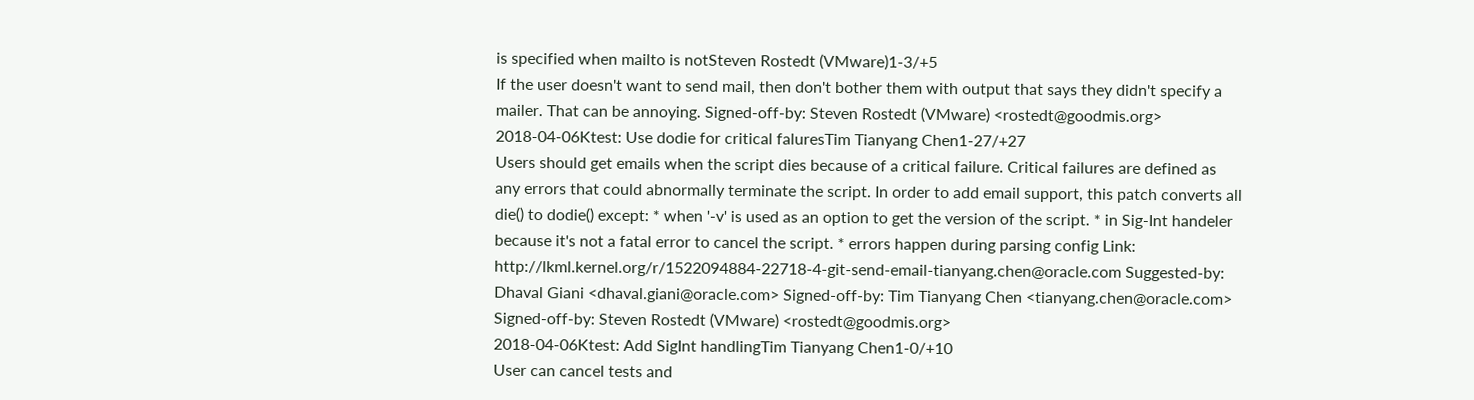is specified when mailto is notSteven Rostedt (VMware)1-3/+5
If the user doesn't want to send mail, then don't bother them with output that says they didn't specify a mailer. That can be annoying. Signed-off-by: Steven Rostedt (VMware) <rostedt@goodmis.org>
2018-04-06Ktest: Use dodie for critical faluresTim Tianyang Chen1-27/+27
Users should get emails when the script dies because of a critical failure. Critical failures are defined as any errors that could abnormally terminate the script. In order to add email support, this patch converts all die() to dodie() except: * when '-v' is used as an option to get the version of the script. * in Sig-Int handeler because it's not a fatal error to cancel the script. * errors happen during parsing config Link: http://lkml.kernel.org/r/1522094884-22718-4-git-send-email-tianyang.chen@oracle.com Suggested-by: Dhaval Giani <dhaval.giani@oracle.com> Signed-off-by: Tim Tianyang Chen <tianyang.chen@oracle.com> Signed-off-by: Steven Rostedt (VMware) <rostedt@goodmis.org>
2018-04-06Ktest: Add SigInt handlingTim Tianyang Chen1-0/+10
User can cancel tests and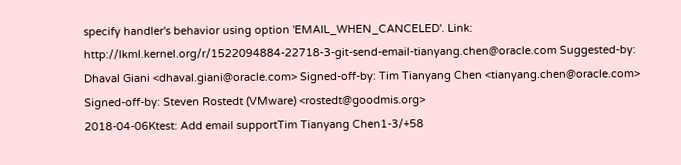specify handler's behavior using option 'EMAIL_WHEN_CANCELED'. Link: http://lkml.kernel.org/r/1522094884-22718-3-git-send-email-tianyang.chen@oracle.com Suggested-by: Dhaval Giani <dhaval.giani@oracle.com> Signed-off-by: Tim Tianyang Chen <tianyang.chen@oracle.com> Signed-off-by: Steven Rostedt (VMware) <rostedt@goodmis.org>
2018-04-06Ktest: Add email supportTim Tianyang Chen1-3/+58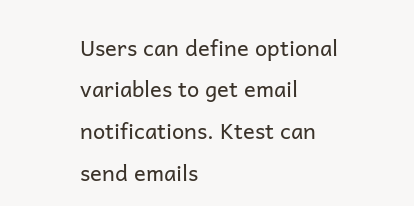Users can define optional variables to get email notifications. Ktest can send emails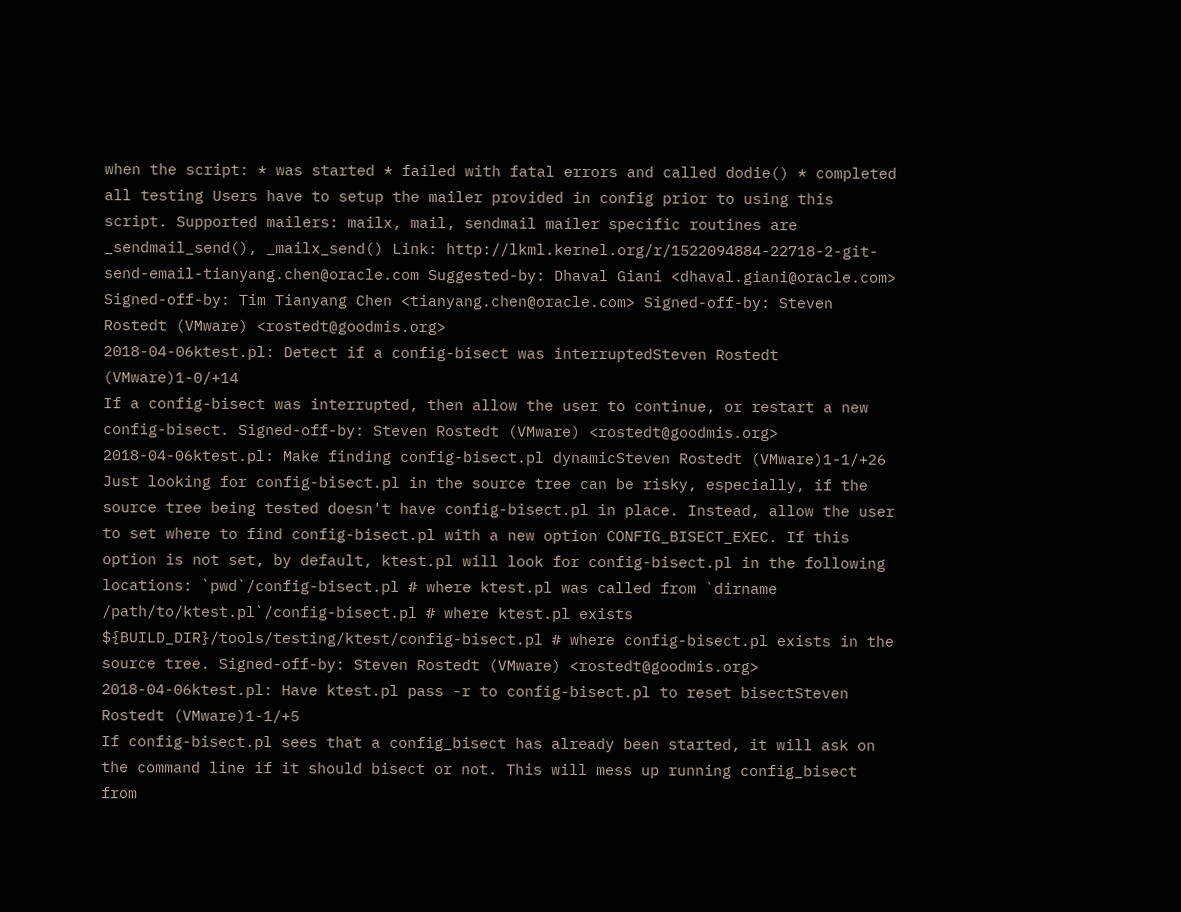when the script: * was started * failed with fatal errors and called dodie() * completed all testing Users have to setup the mailer provided in config prior to using this script. Supported mailers: mailx, mail, sendmail mailer specific routines are _sendmail_send(), _mailx_send() Link: http://lkml.kernel.org/r/1522094884-22718-2-git-send-email-tianyang.chen@oracle.com Suggested-by: Dhaval Giani <dhaval.giani@oracle.com> Signed-off-by: Tim Tianyang Chen <tianyang.chen@oracle.com> Signed-off-by: Steven Rostedt (VMware) <rostedt@goodmis.org>
2018-04-06ktest.pl: Detect if a config-bisect was interruptedSteven Rostedt (VMware)1-0/+14
If a config-bisect was interrupted, then allow the user to continue, or restart a new config-bisect. Signed-off-by: Steven Rostedt (VMware) <rostedt@goodmis.org>
2018-04-06ktest.pl: Make finding config-bisect.pl dynamicSteven Rostedt (VMware)1-1/+26
Just looking for config-bisect.pl in the source tree can be risky, especially, if the source tree being tested doesn't have config-bisect.pl in place. Instead, allow the user to set where to find config-bisect.pl with a new option CONFIG_BISECT_EXEC. If this option is not set, by default, ktest.pl will look for config-bisect.pl in the following locations: `pwd`/config-bisect.pl # where ktest.pl was called from `dirname /path/to/ktest.pl`/config-bisect.pl # where ktest.pl exists ${BUILD_DIR}/tools/testing/ktest/config-bisect.pl # where config-bisect.pl exists in the source tree. Signed-off-by: Steven Rostedt (VMware) <rostedt@goodmis.org>
2018-04-06ktest.pl: Have ktest.pl pass -r to config-bisect.pl to reset bisectSteven Rostedt (VMware)1-1/+5
If config-bisect.pl sees that a config_bisect has already been started, it will ask on the command line if it should bisect or not. This will mess up running config_bisect from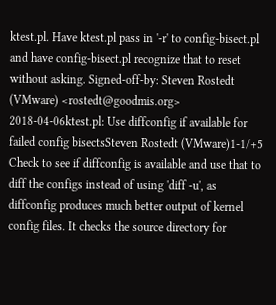ktest.pl. Have ktest.pl pass in '-r' to config-bisect.pl and have config-bisect.pl recognize that to reset without asking. Signed-off-by: Steven Rostedt (VMware) <rostedt@goodmis.org>
2018-04-06ktest.pl: Use diffconfig if available for failed config bisectsSteven Rostedt (VMware)1-1/+5
Check to see if diffconfig is available and use that to diff the configs instead of using 'diff -u', as diffconfig produces much better output of kernel config files. It checks the source directory for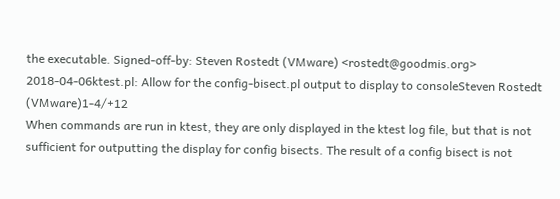the executable. Signed-off-by: Steven Rostedt (VMware) <rostedt@goodmis.org>
2018-04-06ktest.pl: Allow for the config-bisect.pl output to display to consoleSteven Rostedt (VMware)1-4/+12
When commands are run in ktest, they are only displayed in the ktest log file, but that is not sufficient for outputting the display for config bisects. The result of a config bisect is not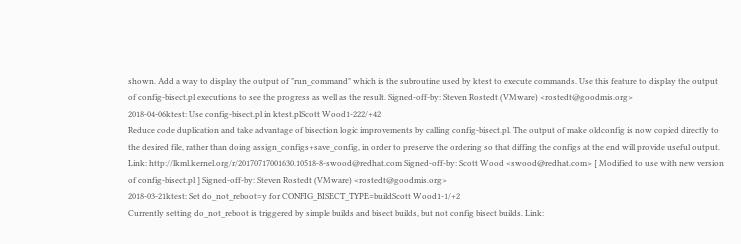shown. Add a way to display the output of "run_command" which is the subroutine used by ktest to execute commands. Use this feature to display the output of config-bisect.pl executions to see the progress as well as the result. Signed-off-by: Steven Rostedt (VMware) <rostedt@goodmis.org>
2018-04-06ktest: Use config-bisect.pl in ktest.plScott Wood1-222/+42
Reduce code duplication and take advantage of bisection logic improvements by calling config-bisect.pl. The output of make oldconfig is now copied directly to the desired file, rather than doing assign_configs+save_config, in order to preserve the ordering so that diffing the configs at the end will provide useful output. Link: http://lkml.kernel.org/r/20170717001630.10518-8-swood@redhat.com Signed-off-by: Scott Wood <swood@redhat.com> [ Modified to use with new version of config-bisect.pl ] Signed-off-by: Steven Rostedt (VMware) <rostedt@goodmis.org>
2018-03-21ktest: Set do_not_reboot=y for CONFIG_BISECT_TYPE=buildScott Wood1-1/+2
Currently setting do_not_reboot is triggered by simple builds and bisect builds, but not config bisect builds. Link: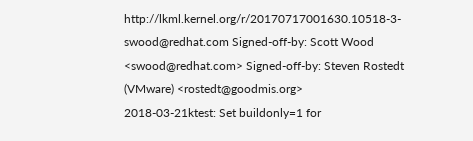http://lkml.kernel.org/r/20170717001630.10518-3-swood@redhat.com Signed-off-by: Scott Wood <swood@redhat.com> Signed-off-by: Steven Rostedt (VMware) <rostedt@goodmis.org>
2018-03-21ktest: Set buildonly=1 for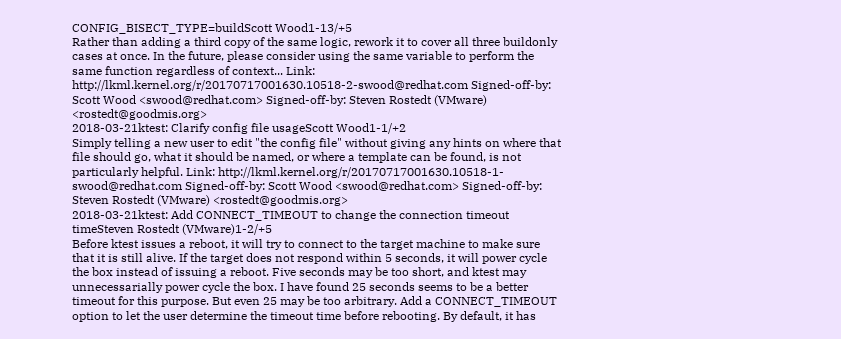CONFIG_BISECT_TYPE=buildScott Wood1-13/+5
Rather than adding a third copy of the same logic, rework it to cover all three buildonly cases at once. In the future, please consider using the same variable to perform the same function regardless of context... Link: http://lkml.kernel.org/r/20170717001630.10518-2-swood@redhat.com Signed-off-by: Scott Wood <swood@redhat.com> Signed-off-by: Steven Rostedt (VMware) <rostedt@goodmis.org>
2018-03-21ktest: Clarify config file usageScott Wood1-1/+2
Simply telling a new user to edit "the config file" without giving any hints on where that file should go, what it should be named, or where a template can be found, is not particularly helpful. Link: http://lkml.kernel.org/r/20170717001630.10518-1-swood@redhat.com Signed-off-by: Scott Wood <swood@redhat.com> Signed-off-by: Steven Rostedt (VMware) <rostedt@goodmis.org>
2018-03-21ktest: Add CONNECT_TIMEOUT to change the connection timeout timeSteven Rostedt (VMware)1-2/+5
Before ktest issues a reboot, it will try to connect to the target machine to make sure that it is still alive. If the target does not respond within 5 seconds, it will power cycle the box instead of issuing a reboot. Five seconds may be too short, and ktest may unnecessarially power cycle the box. I have found 25 seconds seems to be a better timeout for this purpose. But even 25 may be too arbitrary. Add a CONNECT_TIMEOUT option to let the user determine the timeout time before rebooting. By default, it has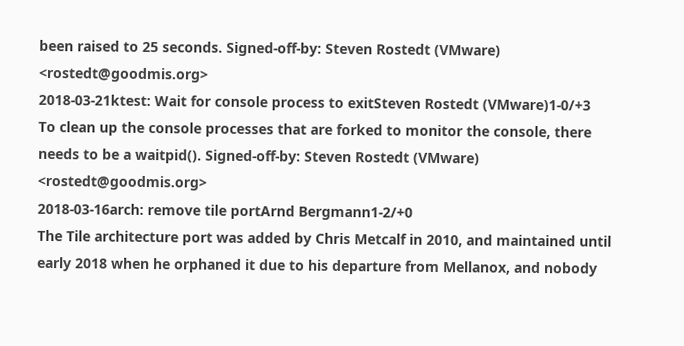been raised to 25 seconds. Signed-off-by: Steven Rostedt (VMware) <rostedt@goodmis.org>
2018-03-21ktest: Wait for console process to exitSteven Rostedt (VMware)1-0/+3
To clean up the console processes that are forked to monitor the console, there needs to be a waitpid(). Signed-off-by: Steven Rostedt (VMware) <rostedt@goodmis.org>
2018-03-16arch: remove tile portArnd Bergmann1-2/+0
The Tile architecture port was added by Chris Metcalf in 2010, and maintained until early 2018 when he orphaned it due to his departure from Mellanox, and nobody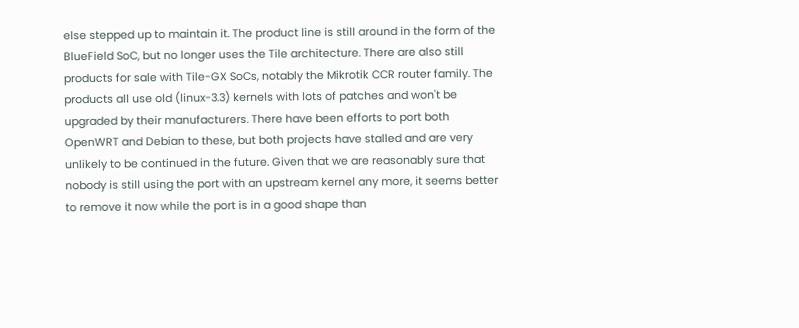else stepped up to maintain it. The product line is still around in the form of the BlueField SoC, but no longer uses the Tile architecture. There are also still products for sale with Tile-GX SoCs, notably the Mikrotik CCR router family. The products all use old (linux-3.3) kernels with lots of patches and won't be upgraded by their manufacturers. There have been efforts to port both OpenWRT and Debian to these, but both projects have stalled and are very unlikely to be continued in the future. Given that we are reasonably sure that nobody is still using the port with an upstream kernel any more, it seems better to remove it now while the port is in a good shape than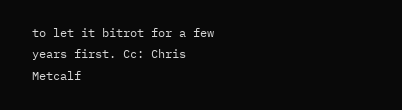to let it bitrot for a few years first. Cc: Chris Metcalf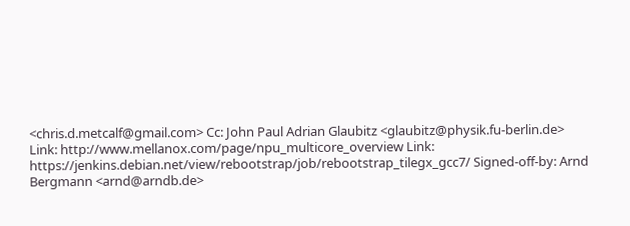<chris.d.metcalf@gmail.com> Cc: John Paul Adrian Glaubitz <glaubitz@physik.fu-berlin.de> Link: http://www.mellanox.com/page/npu_multicore_overview Link: https://jenkins.debian.net/view/rebootstrap/job/rebootstrap_tilegx_gcc7/ Signed-off-by: Arnd Bergmann <arnd@arndb.de>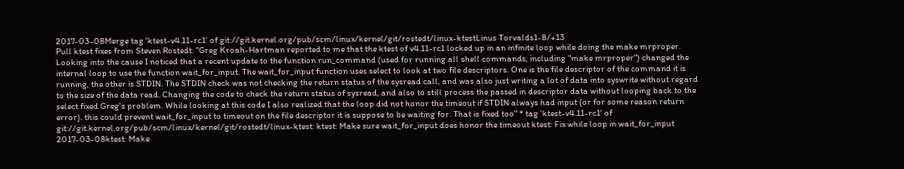2017-03-08Merge tag 'ktest-v4.11-rc1' of git://git.kernel.org/pub/scm/linux/kernel/git/rostedt/linux-ktestLinus Torvalds1-8/+13
Pull ktest fixes from Steven Rostedt: "Greg Kroah-Hartman reported to me that the ktest of v4.11-rc1 locked up in an infinite loop while doing the make mrproper. Looking into the cause I noticed that a recent update to the function run_command (used for running all shell commands, including "make mrproper") changed the internal loop to use the function wait_for_input. The wait_for_input function uses select to look at two file descriptors. One is the file descriptor of the command it is running, the other is STDIN. The STDIN check was not checking the return status of the sysread call, and was also just writing a lot of data into syswrite without regard to the size of the data read. Changing the code to check the return status of sysread, and also to still process the passed in descriptor data without looping back to the select fixed Greg's problem. While looking at this code I also realized that the loop did not honor the timeout if STDIN always had input (or for some reason return error). this could prevent wait_for_input to timeout on the file descriptor it is suppose to be waiting for. That is fixed too" * tag 'ktest-v4.11-rc1' of git://git.kernel.org/pub/scm/linux/kernel/git/rostedt/linux-ktest: ktest: Make sure wait_for_input does honor the timeout ktest: Fix while loop in wait_for_input
2017-03-08ktest: Make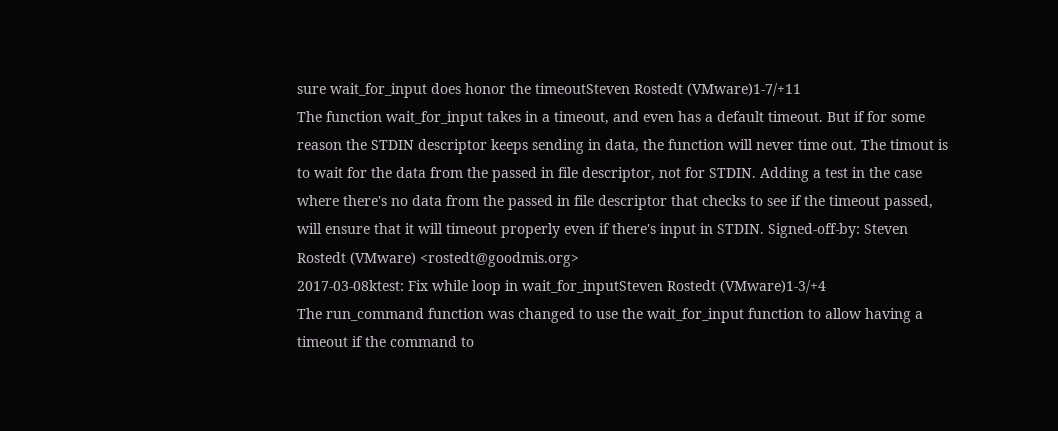sure wait_for_input does honor the timeoutSteven Rostedt (VMware)1-7/+11
The function wait_for_input takes in a timeout, and even has a default timeout. But if for some reason the STDIN descriptor keeps sending in data, the function will never time out. The timout is to wait for the data from the passed in file descriptor, not for STDIN. Adding a test in the case where there's no data from the passed in file descriptor that checks to see if the timeout passed, will ensure that it will timeout properly even if there's input in STDIN. Signed-off-by: Steven Rostedt (VMware) <rostedt@goodmis.org>
2017-03-08ktest: Fix while loop in wait_for_inputSteven Rostedt (VMware)1-3/+4
The run_command function was changed to use the wait_for_input function to allow having a timeout if the command to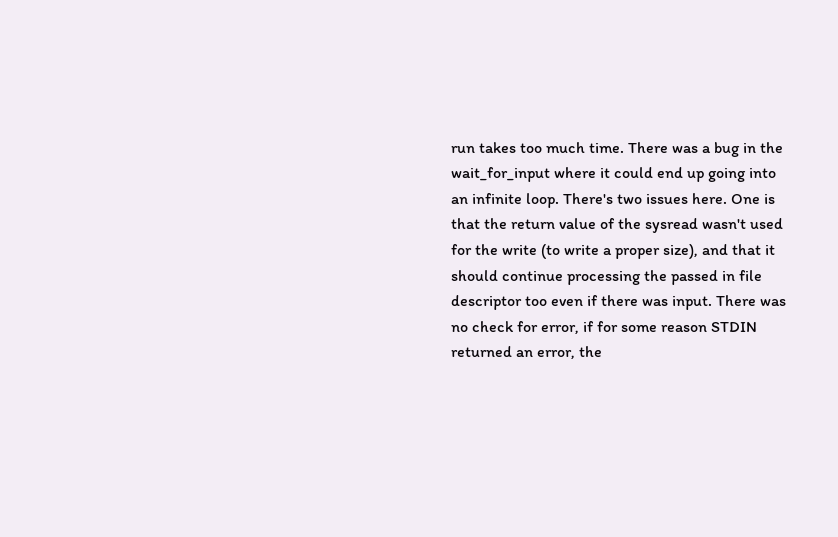run takes too much time. There was a bug in the wait_for_input where it could end up going into an infinite loop. There's two issues here. One is that the return value of the sysread wasn't used for the write (to write a proper size), and that it should continue processing the passed in file descriptor too even if there was input. There was no check for error, if for some reason STDIN returned an error, the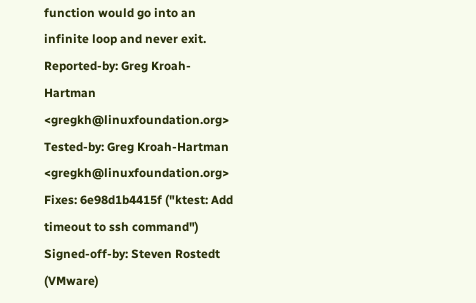function would go into an infinite loop and never exit. Reported-by: Greg Kroah-Hartman <gregkh@linuxfoundation.org> Tested-by: Greg Kroah-Hartman <gregkh@linuxfoundation.org> Fixes: 6e98d1b4415f ("ktest: Add timeout to ssh command") Signed-off-by: Steven Rostedt (VMware)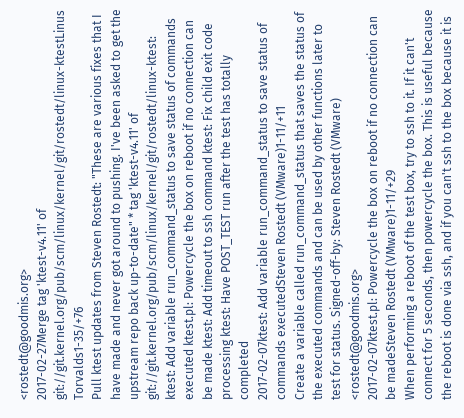<rostedt@goodmis.org>
2017-02-27Merge tag 'ktest-v4.11' of git://git.kernel.org/pub/scm/linux/kernel/git/rostedt/linux-ktestLinus Torvalds1-35/+76
Pull ktest updates from Steven Rostedt: "These are various fixes that I have made and never got around to pushing. I've been asked to get the upstream repo back up-to-date" * tag 'ktest-v4.11' of git://git.kernel.org/pub/scm/linux/kernel/git/rostedt/linux-ktest: ktest: Add variable run_command_status to save status of commands executed ktest.pl: Powercycle the box on reboot if no connection can be made ktest: Add timeout to ssh command ktest: Fix child exit code processing ktest: Have POST_TEST run after the test has totally completed
2017-02-07ktest: Add variable run_command_status to save status of commands executedSteven Rostedt (VMware)1-11/+11
Create a variable called run_command_status that saves the status of the executed commands and can be used by other functions later to test for status. Signed-off-by: Steven Rostedt (VMware) <rostedt@goodmis.org>
2017-02-07ktest.pl: Powercycle the box on reboot if no connection can be madeSteven Rostedt (VMware)1-11/+29
When performing a reboot of the test box, try to ssh to it. If it can't connect for 5 seconds, then powercycle the box. This is useful because the reboot is done via ssh, and if you can't ssh to the box because it is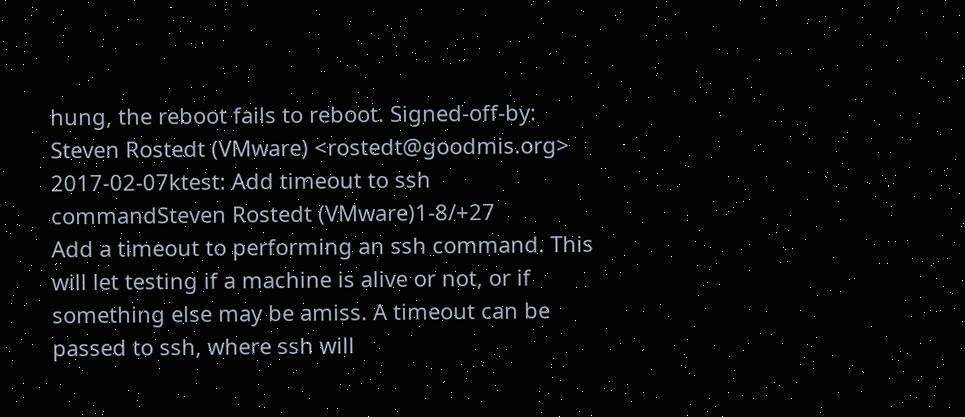hung, the reboot fails to reboot. Signed-off-by: Steven Rostedt (VMware) <rostedt@goodmis.org>
2017-02-07ktest: Add timeout to ssh commandSteven Rostedt (VMware)1-8/+27
Add a timeout to performing an ssh command. This will let testing if a machine is alive or not, or if something else may be amiss. A timeout can be passed to ssh, where ssh will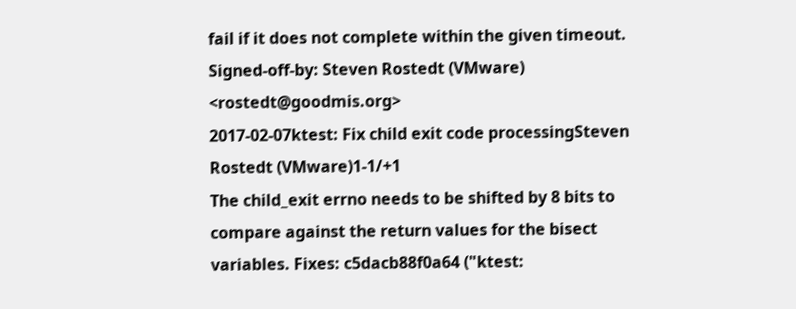fail if it does not complete within the given timeout. Signed-off-by: Steven Rostedt (VMware) <rostedt@goodmis.org>
2017-02-07ktest: Fix child exit code processingSteven Rostedt (VMware)1-1/+1
The child_exit errno needs to be shifted by 8 bits to compare against the return values for the bisect variables. Fixes: c5dacb88f0a64 ("ktest: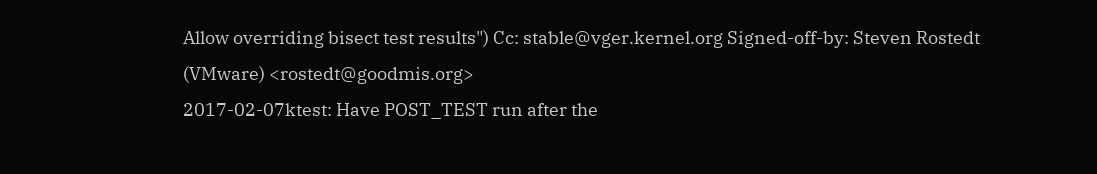Allow overriding bisect test results") Cc: stable@vger.kernel.org Signed-off-by: Steven Rostedt (VMware) <rostedt@goodmis.org>
2017-02-07ktest: Have POST_TEST run after the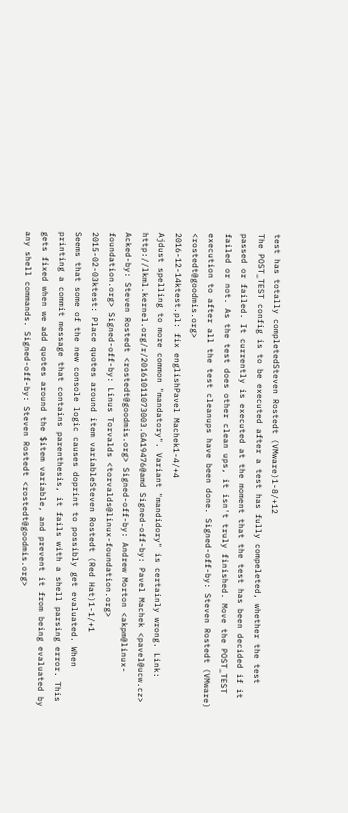test has totally completedSteven Rostedt (VMware)1-8/+12
The POST_TEST config is to be executed after a test has fully compeleted, whether the test passed or failed. It currently is executed at the moment that the test has been decided if it failed or not. As the test does other clean ups, it isn't truly finished. Move the POST_TEST execution to after all the test cleanups have been done. Signed-off-by: Steven Rostedt (VMware) <rostedt@goodmis.org>
2016-12-14ktest.pl: fix englishPavel Machek1-4/+4
Ajdust spelling to more common "mandatory". Variant "mandidory" is certainly wrong. Link: http://lkml.kernel.org/r/20161011073003.GA19476@amd Signed-off-by: Pavel Machek <pavel@ucw.cz> Acked-by: Steven Rostedt <rostedt@goodmis.org> Signed-off-by: Andrew Morton <akpm@linux-foundation.org> Signed-off-by: Linus Torvalds <torvalds@linux-foundation.org>
2015-02-03ktest: Place quotes around item variableSteven Rostedt (Red Hat)1-1/+1
Seems that some of the new console logic causes doprint to possibly get evaluated. When printing a commit message that contains parenthesis, it fails with a shell parsing error. This gets fixed when we add quotes around the $item variable, and prevent it from being evaluated by any shell commands. Signed-off-by: Steven Rostedt <rostedt@goodmis.org>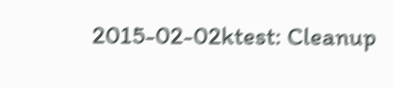2015-02-02ktest: Cleanup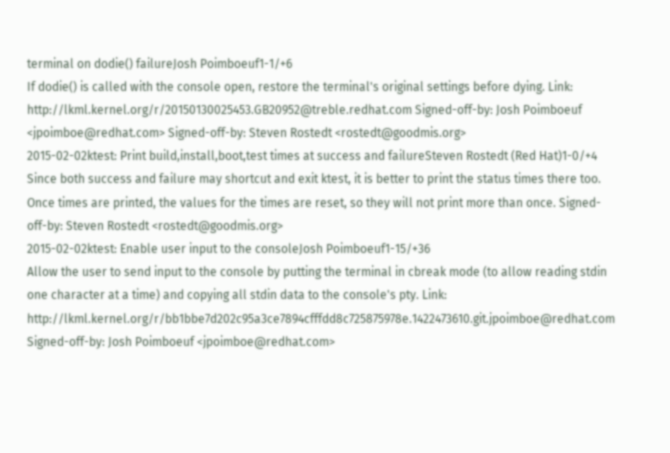terminal on dodie() failureJosh Poimboeuf1-1/+6
If dodie() is called with the console open, restore the terminal's original settings before dying. Link: http://lkml.kernel.org/r/20150130025453.GB20952@treble.redhat.com Signed-off-by: Josh Poimboeuf <jpoimboe@redhat.com> Signed-off-by: Steven Rostedt <rostedt@goodmis.org>
2015-02-02ktest: Print build,install,boot,test times at success and failureSteven Rostedt (Red Hat)1-0/+4
Since both success and failure may shortcut and exit ktest, it is better to print the status times there too. Once times are printed, the values for the times are reset, so they will not print more than once. Signed-off-by: Steven Rostedt <rostedt@goodmis.org>
2015-02-02ktest: Enable user input to the consoleJosh Poimboeuf1-15/+36
Allow the user to send input to the console by putting the terminal in cbreak mode (to allow reading stdin one character at a time) and copying all stdin data to the console's pty. Link: http://lkml.kernel.org/r/bb1bbe7d202c95a3ce7894cfffdd8c725875978e.1422473610.git.jpoimboe@redhat.com Signed-off-by: Josh Poimboeuf <jpoimboe@redhat.com>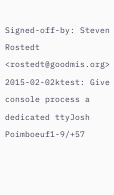Signed-off-by: Steven Rostedt <rostedt@goodmis.org>
2015-02-02ktest: Give console process a dedicated ttyJosh Poimboeuf1-9/+57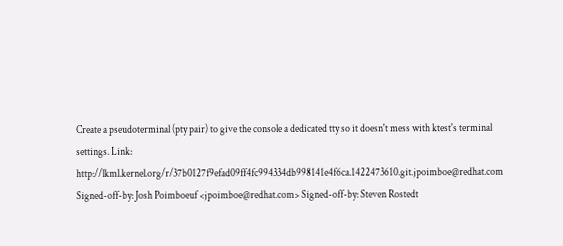Create a pseudoterminal (pty pair) to give the console a dedicated tty so it doesn't mess with ktest's terminal settings. Link: http://lkml.kernel.org/r/37b0127f9efad09ff4fc994334db998141e4f6ca.1422473610.git.jpoimboe@redhat.com Signed-off-by: Josh Poimboeuf <jpoimboe@redhat.com> Signed-off-by: Steven Rostedt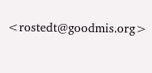<rostedt@goodmis.org>